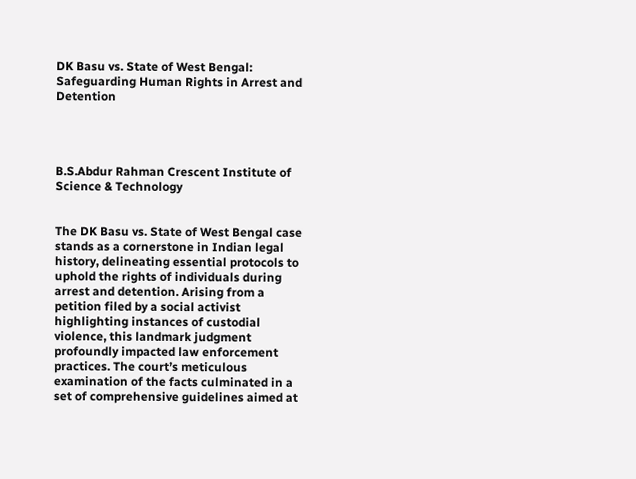DK Basu vs. State of West Bengal: Safeguarding Human Rights in Arrest and Detention




B.S.Abdur Rahman Crescent Institute of Science & Technology


The DK Basu vs. State of West Bengal case stands as a cornerstone in Indian legal history, delineating essential protocols to uphold the rights of individuals during arrest and detention. Arising from a petition filed by a social activist highlighting instances of custodial violence, this landmark judgment profoundly impacted law enforcement practices. The court’s meticulous examination of the facts culminated in a set of comprehensive guidelines aimed at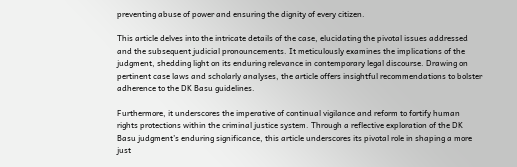preventing abuse of power and ensuring the dignity of every citizen.

This article delves into the intricate details of the case, elucidating the pivotal issues addressed and the subsequent judicial pronouncements. It meticulously examines the implications of the judgment, shedding light on its enduring relevance in contemporary legal discourse. Drawing on pertinent case laws and scholarly analyses, the article offers insightful recommendations to bolster adherence to the DK Basu guidelines.

Furthermore, it underscores the imperative of continual vigilance and reform to fortify human rights protections within the criminal justice system. Through a reflective exploration of the DK Basu judgment’s enduring significance, this article underscores its pivotal role in shaping a more just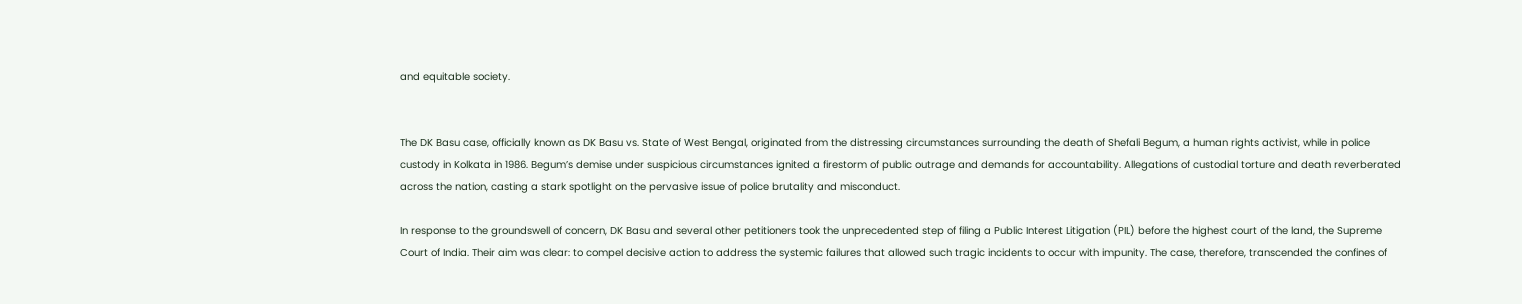and equitable society.


The DK Basu case, officially known as DK Basu vs. State of West Bengal, originated from the distressing circumstances surrounding the death of Shefali Begum, a human rights activist, while in police custody in Kolkata in 1986. Begum’s demise under suspicious circumstances ignited a firestorm of public outrage and demands for accountability. Allegations of custodial torture and death reverberated across the nation, casting a stark spotlight on the pervasive issue of police brutality and misconduct.

In response to the groundswell of concern, DK Basu and several other petitioners took the unprecedented step of filing a Public Interest Litigation (PIL) before the highest court of the land, the Supreme Court of India. Their aim was clear: to compel decisive action to address the systemic failures that allowed such tragic incidents to occur with impunity. The case, therefore, transcended the confines of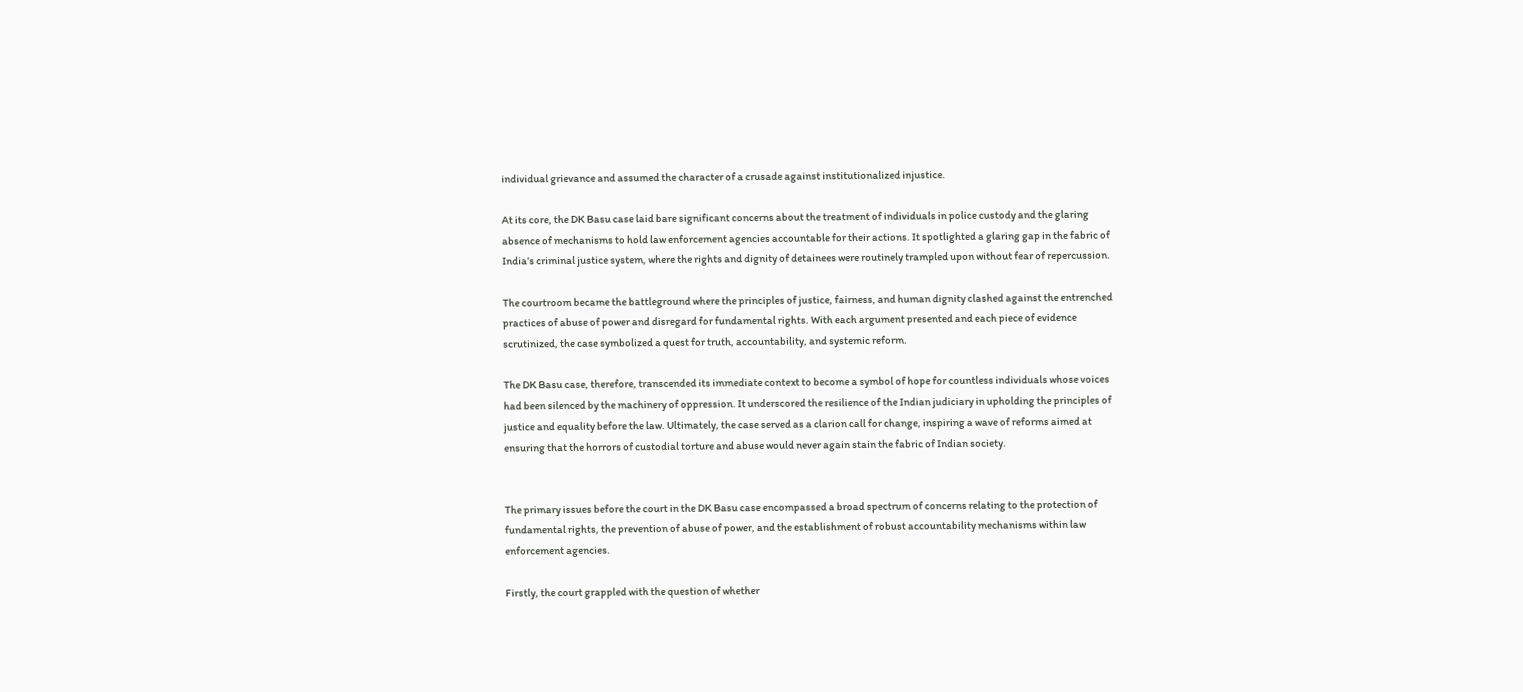individual grievance and assumed the character of a crusade against institutionalized injustice.

At its core, the DK Basu case laid bare significant concerns about the treatment of individuals in police custody and the glaring absence of mechanisms to hold law enforcement agencies accountable for their actions. It spotlighted a glaring gap in the fabric of India’s criminal justice system, where the rights and dignity of detainees were routinely trampled upon without fear of repercussion.

The courtroom became the battleground where the principles of justice, fairness, and human dignity clashed against the entrenched practices of abuse of power and disregard for fundamental rights. With each argument presented and each piece of evidence scrutinized, the case symbolized a quest for truth, accountability, and systemic reform.

The DK Basu case, therefore, transcended its immediate context to become a symbol of hope for countless individuals whose voices had been silenced by the machinery of oppression. It underscored the resilience of the Indian judiciary in upholding the principles of justice and equality before the law. Ultimately, the case served as a clarion call for change, inspiring a wave of reforms aimed at ensuring that the horrors of custodial torture and abuse would never again stain the fabric of Indian society.


The primary issues before the court in the DK Basu case encompassed a broad spectrum of concerns relating to the protection of fundamental rights, the prevention of abuse of power, and the establishment of robust accountability mechanisms within law enforcement agencies.

Firstly, the court grappled with the question of whether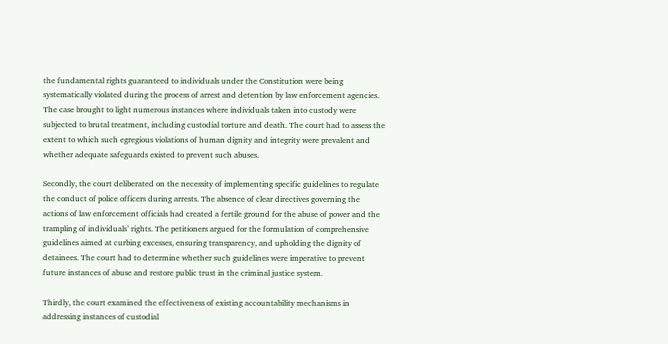the fundamental rights guaranteed to individuals under the Constitution were being systematically violated during the process of arrest and detention by law enforcement agencies. The case brought to light numerous instances where individuals taken into custody were subjected to brutal treatment, including custodial torture and death. The court had to assess the extent to which such egregious violations of human dignity and integrity were prevalent and whether adequate safeguards existed to prevent such abuses.

Secondly, the court deliberated on the necessity of implementing specific guidelines to regulate the conduct of police officers during arrests. The absence of clear directives governing the actions of law enforcement officials had created a fertile ground for the abuse of power and the trampling of individuals’ rights. The petitioners argued for the formulation of comprehensive guidelines aimed at curbing excesses, ensuring transparency, and upholding the dignity of detainees. The court had to determine whether such guidelines were imperative to prevent future instances of abuse and restore public trust in the criminal justice system.

Thirdly, the court examined the effectiveness of existing accountability mechanisms in addressing instances of custodial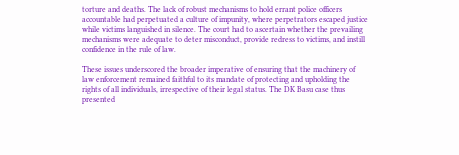torture and deaths. The lack of robust mechanisms to hold errant police officers accountable had perpetuated a culture of impunity, where perpetrators escaped justice while victims languished in silence. The court had to ascertain whether the prevailing mechanisms were adequate to deter misconduct, provide redress to victims, and instill confidence in the rule of law.

These issues underscored the broader imperative of ensuring that the machinery of law enforcement remained faithful to its mandate of protecting and upholding the rights of all individuals, irrespective of their legal status. The DK Basu case thus presented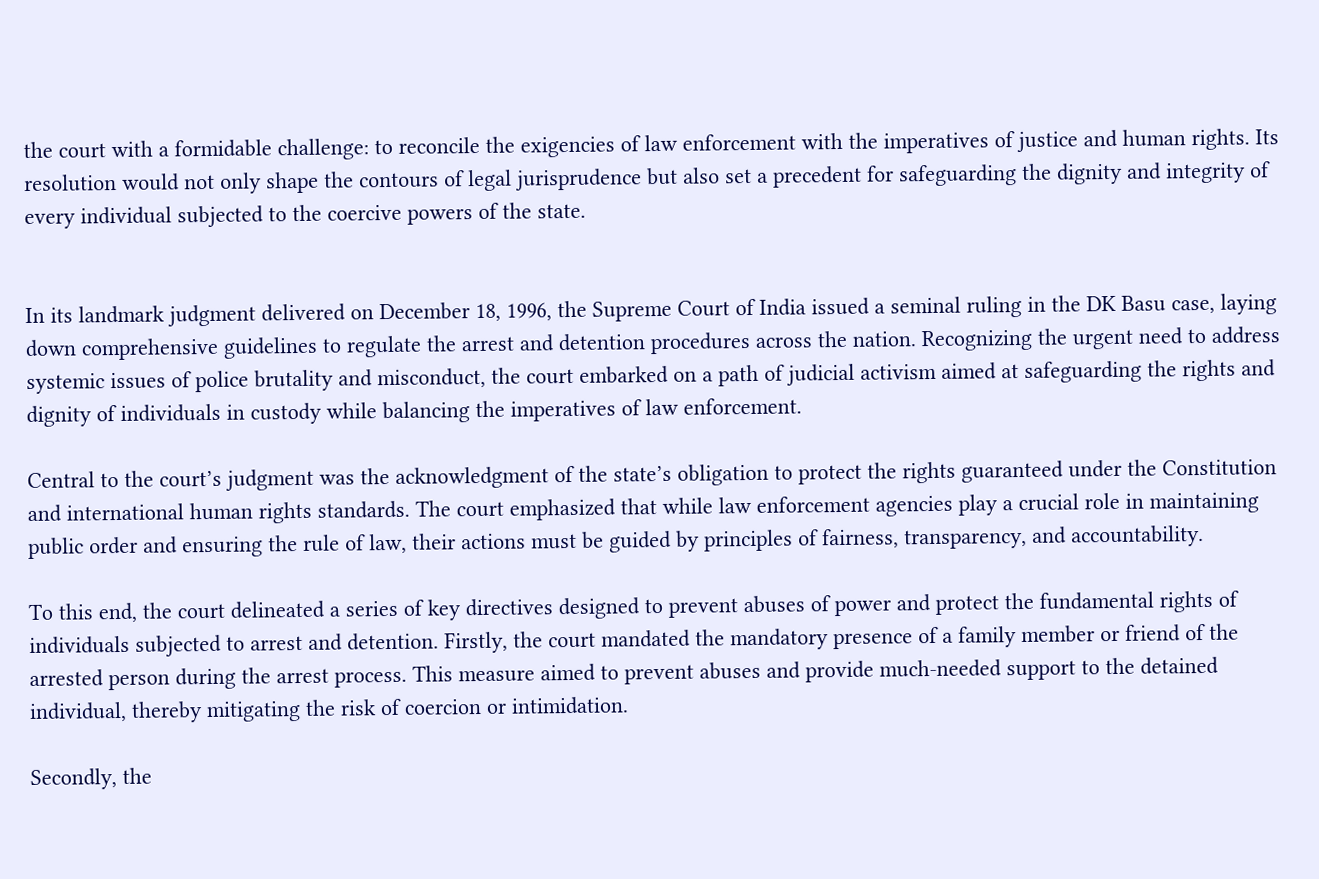the court with a formidable challenge: to reconcile the exigencies of law enforcement with the imperatives of justice and human rights. Its resolution would not only shape the contours of legal jurisprudence but also set a precedent for safeguarding the dignity and integrity of every individual subjected to the coercive powers of the state.


In its landmark judgment delivered on December 18, 1996, the Supreme Court of India issued a seminal ruling in the DK Basu case, laying down comprehensive guidelines to regulate the arrest and detention procedures across the nation. Recognizing the urgent need to address systemic issues of police brutality and misconduct, the court embarked on a path of judicial activism aimed at safeguarding the rights and dignity of individuals in custody while balancing the imperatives of law enforcement.

Central to the court’s judgment was the acknowledgment of the state’s obligation to protect the rights guaranteed under the Constitution and international human rights standards. The court emphasized that while law enforcement agencies play a crucial role in maintaining public order and ensuring the rule of law, their actions must be guided by principles of fairness, transparency, and accountability.

To this end, the court delineated a series of key directives designed to prevent abuses of power and protect the fundamental rights of individuals subjected to arrest and detention. Firstly, the court mandated the mandatory presence of a family member or friend of the arrested person during the arrest process. This measure aimed to prevent abuses and provide much-needed support to the detained individual, thereby mitigating the risk of coercion or intimidation.

Secondly, the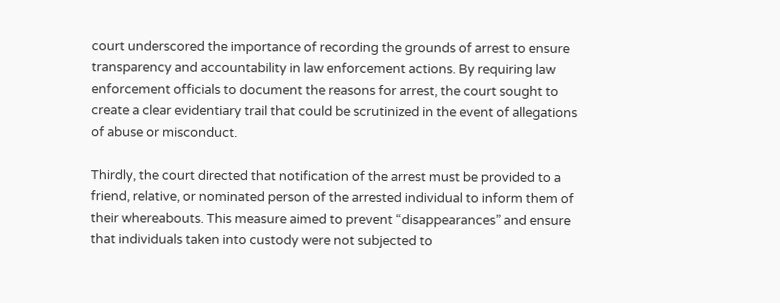court underscored the importance of recording the grounds of arrest to ensure transparency and accountability in law enforcement actions. By requiring law enforcement officials to document the reasons for arrest, the court sought to create a clear evidentiary trail that could be scrutinized in the event of allegations of abuse or misconduct.

Thirdly, the court directed that notification of the arrest must be provided to a friend, relative, or nominated person of the arrested individual to inform them of their whereabouts. This measure aimed to prevent “disappearances” and ensure that individuals taken into custody were not subjected to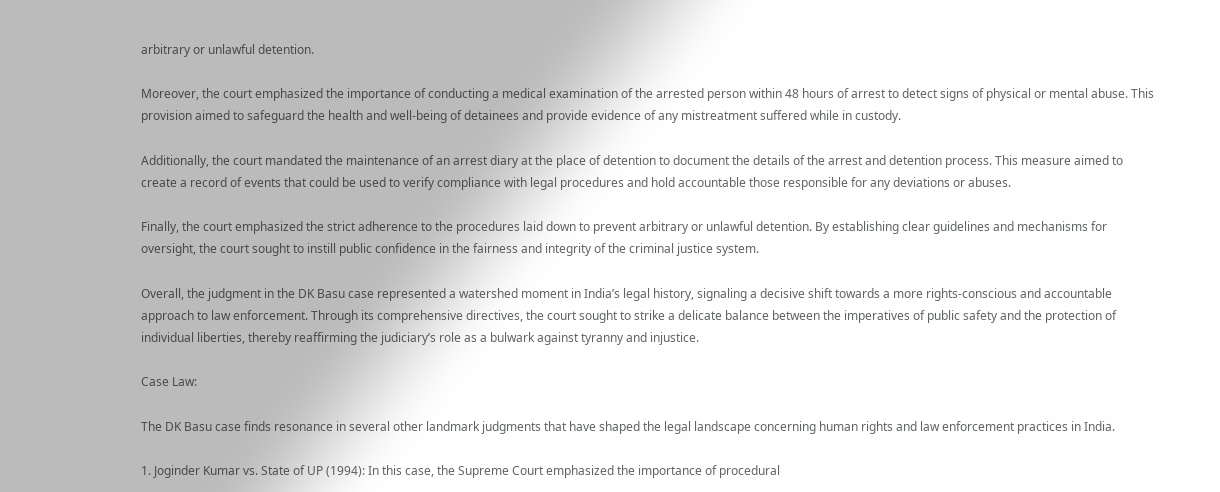arbitrary or unlawful detention.

Moreover, the court emphasized the importance of conducting a medical examination of the arrested person within 48 hours of arrest to detect signs of physical or mental abuse. This provision aimed to safeguard the health and well-being of detainees and provide evidence of any mistreatment suffered while in custody.

Additionally, the court mandated the maintenance of an arrest diary at the place of detention to document the details of the arrest and detention process. This measure aimed to create a record of events that could be used to verify compliance with legal procedures and hold accountable those responsible for any deviations or abuses.

Finally, the court emphasized the strict adherence to the procedures laid down to prevent arbitrary or unlawful detention. By establishing clear guidelines and mechanisms for oversight, the court sought to instill public confidence in the fairness and integrity of the criminal justice system.

Overall, the judgment in the DK Basu case represented a watershed moment in India’s legal history, signaling a decisive shift towards a more rights-conscious and accountable approach to law enforcement. Through its comprehensive directives, the court sought to strike a delicate balance between the imperatives of public safety and the protection of individual liberties, thereby reaffirming the judiciary’s role as a bulwark against tyranny and injustice.

Case Law:

The DK Basu case finds resonance in several other landmark judgments that have shaped the legal landscape concerning human rights and law enforcement practices in India.

1. Joginder Kumar vs. State of UP (1994): In this case, the Supreme Court emphasized the importance of procedural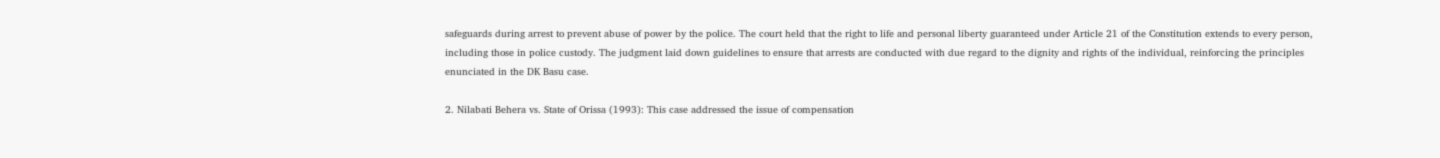safeguards during arrest to prevent abuse of power by the police. The court held that the right to life and personal liberty guaranteed under Article 21 of the Constitution extends to every person, including those in police custody. The judgment laid down guidelines to ensure that arrests are conducted with due regard to the dignity and rights of the individual, reinforcing the principles enunciated in the DK Basu case.

2. Nilabati Behera vs. State of Orissa (1993): This case addressed the issue of compensation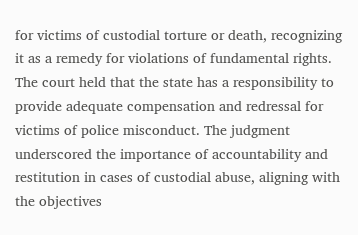for victims of custodial torture or death, recognizing it as a remedy for violations of fundamental rights. The court held that the state has a responsibility to provide adequate compensation and redressal for victims of police misconduct. The judgment underscored the importance of accountability and restitution in cases of custodial abuse, aligning with the objectives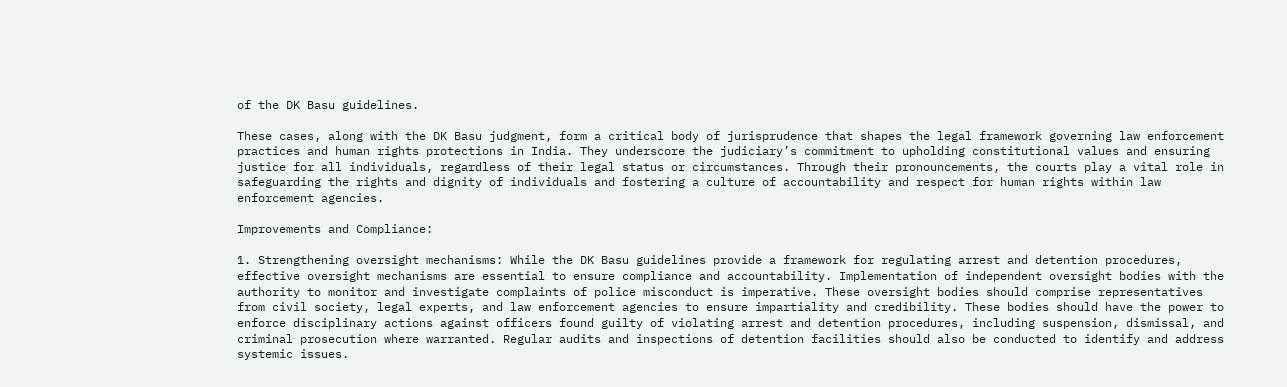of the DK Basu guidelines.

These cases, along with the DK Basu judgment, form a critical body of jurisprudence that shapes the legal framework governing law enforcement practices and human rights protections in India. They underscore the judiciary’s commitment to upholding constitutional values and ensuring justice for all individuals, regardless of their legal status or circumstances. Through their pronouncements, the courts play a vital role in safeguarding the rights and dignity of individuals and fostering a culture of accountability and respect for human rights within law enforcement agencies.

Improvements and Compliance:

1. Strengthening oversight mechanisms: While the DK Basu guidelines provide a framework for regulating arrest and detention procedures, effective oversight mechanisms are essential to ensure compliance and accountability. Implementation of independent oversight bodies with the authority to monitor and investigate complaints of police misconduct is imperative. These oversight bodies should comprise representatives from civil society, legal experts, and law enforcement agencies to ensure impartiality and credibility. These bodies should have the power to enforce disciplinary actions against officers found guilty of violating arrest and detention procedures, including suspension, dismissal, and criminal prosecution where warranted. Regular audits and inspections of detention facilities should also be conducted to identify and address systemic issues.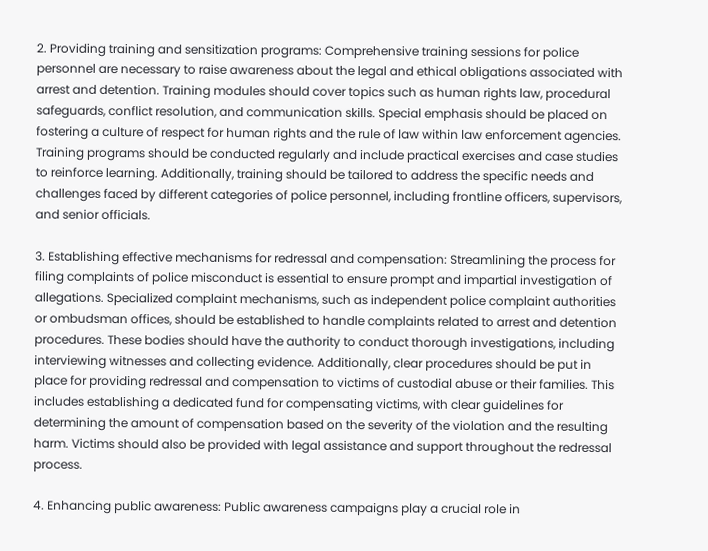2. Providing training and sensitization programs: Comprehensive training sessions for police personnel are necessary to raise awareness about the legal and ethical obligations associated with arrest and detention. Training modules should cover topics such as human rights law, procedural safeguards, conflict resolution, and communication skills. Special emphasis should be placed on fostering a culture of respect for human rights and the rule of law within law enforcement agencies. Training programs should be conducted regularly and include practical exercises and case studies to reinforce learning. Additionally, training should be tailored to address the specific needs and challenges faced by different categories of police personnel, including frontline officers, supervisors, and senior officials.

3. Establishing effective mechanisms for redressal and compensation: Streamlining the process for filing complaints of police misconduct is essential to ensure prompt and impartial investigation of allegations. Specialized complaint mechanisms, such as independent police complaint authorities or ombudsman offices, should be established to handle complaints related to arrest and detention procedures. These bodies should have the authority to conduct thorough investigations, including interviewing witnesses and collecting evidence. Additionally, clear procedures should be put in place for providing redressal and compensation to victims of custodial abuse or their families. This includes establishing a dedicated fund for compensating victims, with clear guidelines for determining the amount of compensation based on the severity of the violation and the resulting harm. Victims should also be provided with legal assistance and support throughout the redressal process.

4. Enhancing public awareness: Public awareness campaigns play a crucial role in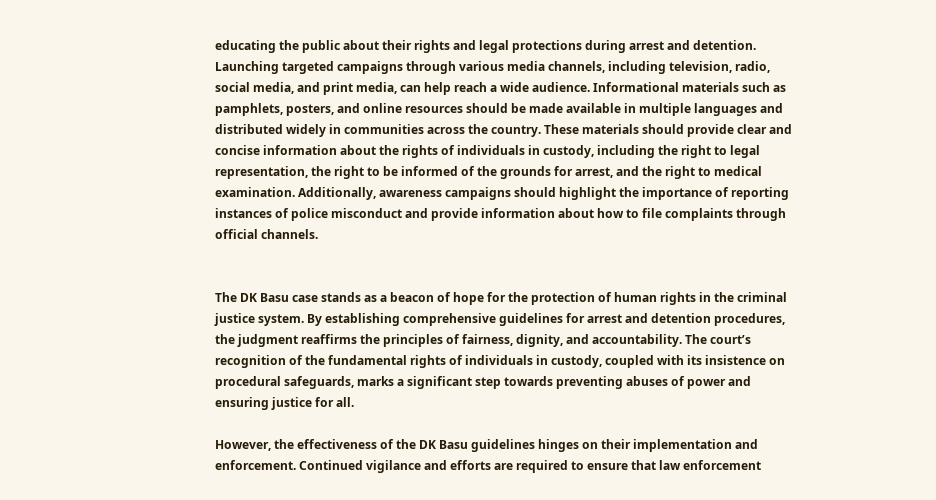educating the public about their rights and legal protections during arrest and detention. Launching targeted campaigns through various media channels, including television, radio, social media, and print media, can help reach a wide audience. Informational materials such as pamphlets, posters, and online resources should be made available in multiple languages and distributed widely in communities across the country. These materials should provide clear and concise information about the rights of individuals in custody, including the right to legal representation, the right to be informed of the grounds for arrest, and the right to medical examination. Additionally, awareness campaigns should highlight the importance of reporting instances of police misconduct and provide information about how to file complaints through official channels.


The DK Basu case stands as a beacon of hope for the protection of human rights in the criminal justice system. By establishing comprehensive guidelines for arrest and detention procedures, the judgment reaffirms the principles of fairness, dignity, and accountability. The court’s recognition of the fundamental rights of individuals in custody, coupled with its insistence on procedural safeguards, marks a significant step towards preventing abuses of power and ensuring justice for all.

However, the effectiveness of the DK Basu guidelines hinges on their implementation and enforcement. Continued vigilance and efforts are required to ensure that law enforcement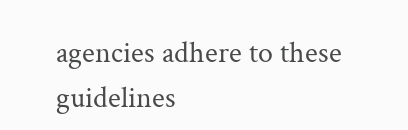agencies adhere to these guidelines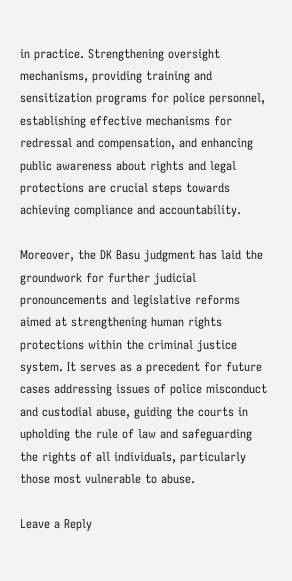in practice. Strengthening oversight mechanisms, providing training and sensitization programs for police personnel, establishing effective mechanisms for redressal and compensation, and enhancing public awareness about rights and legal protections are crucial steps towards achieving compliance and accountability.

Moreover, the DK Basu judgment has laid the groundwork for further judicial pronouncements and legislative reforms aimed at strengthening human rights protections within the criminal justice system. It serves as a precedent for future cases addressing issues of police misconduct and custodial abuse, guiding the courts in upholding the rule of law and safeguarding the rights of all individuals, particularly those most vulnerable to abuse.

Leave a Reply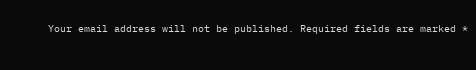Your email address will not be published. Required fields are marked *